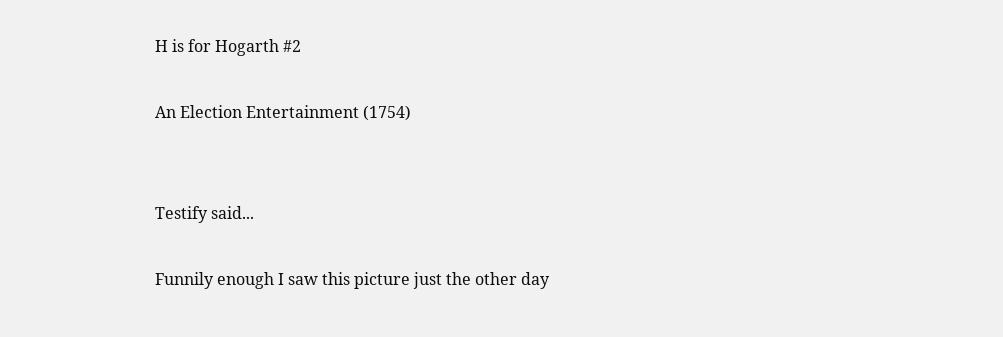H is for Hogarth #2

An Election Entertainment (1754)


Testify said...

Funnily enough I saw this picture just the other day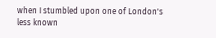when I stumbled upon one of London's less known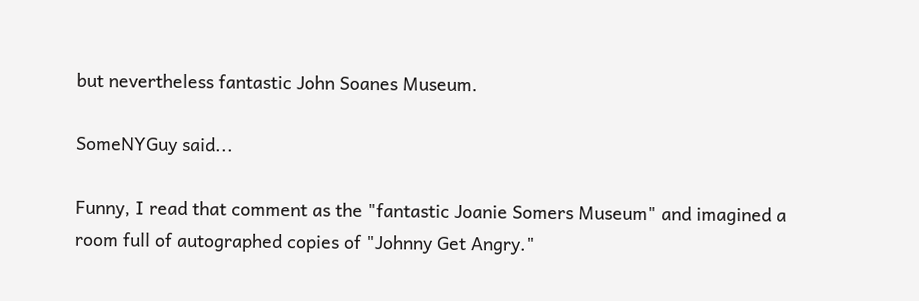but nevertheless fantastic John Soanes Museum.

SomeNYGuy said...

Funny, I read that comment as the "fantastic Joanie Somers Museum" and imagined a room full of autographed copies of "Johnny Get Angry."